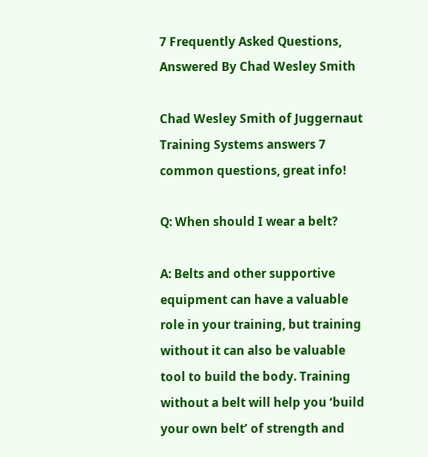7 Frequently Asked Questions, Answered By Chad Wesley Smith

Chad Wesley Smith of Juggernaut Training Systems answers 7 common questions, great info!

Q: When should I wear a belt?

A: Belts and other supportive equipment can have a valuable role in your training, but training without it can also be valuable tool to build the body. Training without a belt will help you ‘build your own belt’ of strength and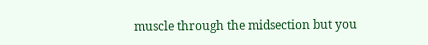muscle through the midsection but you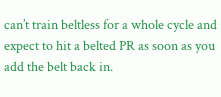can’t train beltless for a whole cycle and expect to hit a belted PR as soon as you add the belt back in.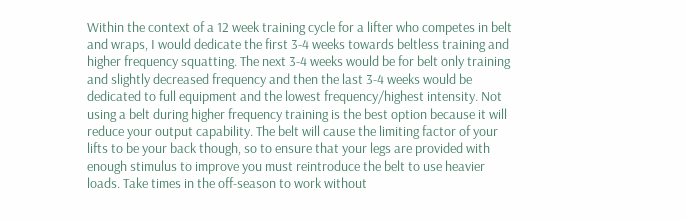Within the context of a 12 week training cycle for a lifter who competes in belt and wraps, I would dedicate the first 3-4 weeks towards beltless training and higher frequency squatting. The next 3-4 weeks would be for belt only training and slightly decreased frequency and then the last 3-4 weeks would be dedicated to full equipment and the lowest frequency/highest intensity. Not using a belt during higher frequency training is the best option because it will reduce your output capability. The belt will cause the limiting factor of your lifts to be your back though, so to ensure that your legs are provided with enough stimulus to improve you must reintroduce the belt to use heavier loads. Take times in the off-season to work without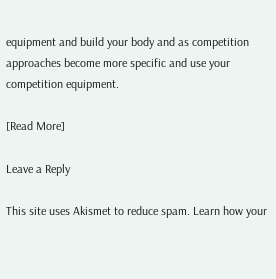equipment and build your body and as competition approaches become more specific and use your competition equipment.

[Read More]

Leave a Reply

This site uses Akismet to reduce spam. Learn how your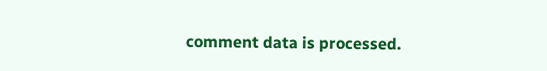comment data is processed.